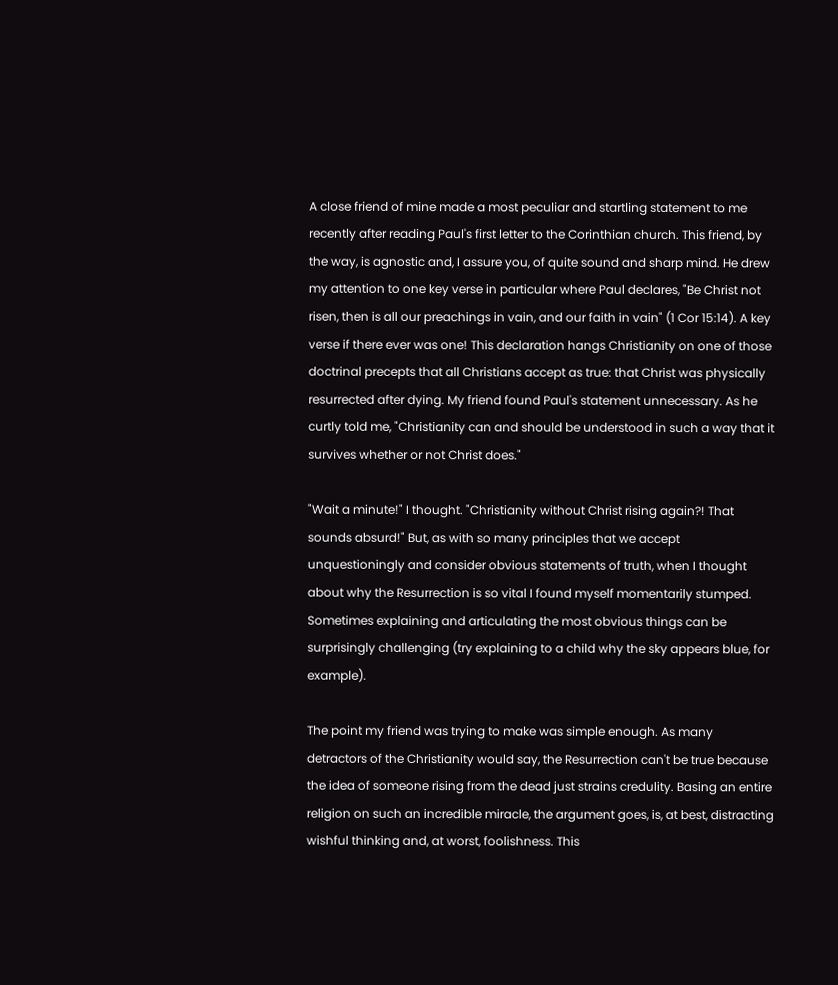A close friend of mine made a most peculiar and startling statement to me recently after reading Paul's first letter to the Corinthian church. This friend, by the way, is agnostic and, I assure you, of quite sound and sharp mind. He drew my attention to one key verse in particular where Paul declares, "Be Christ not risen, then is all our preachings in vain, and our faith in vain" (1 Cor 15:14). A key verse if there ever was one! This declaration hangs Christianity on one of those doctrinal precepts that all Christians accept as true: that Christ was physically resurrected after dying. My friend found Paul's statement unnecessary. As he curtly told me, "Christianity can and should be understood in such a way that it survives whether or not Christ does."

"Wait a minute!" I thought. "Christianity without Christ rising again?! That sounds absurd!" But, as with so many principles that we accept unquestioningly and consider obvious statements of truth, when I thought about why the Resurrection is so vital I found myself momentarily stumped. Sometimes explaining and articulating the most obvious things can be surprisingly challenging (try explaining to a child why the sky appears blue, for example).

The point my friend was trying to make was simple enough. As many detractors of the Christianity would say, the Resurrection can't be true because the idea of someone rising from the dead just strains credulity. Basing an entire religion on such an incredible miracle, the argument goes, is, at best, distracting wishful thinking and, at worst, foolishness. This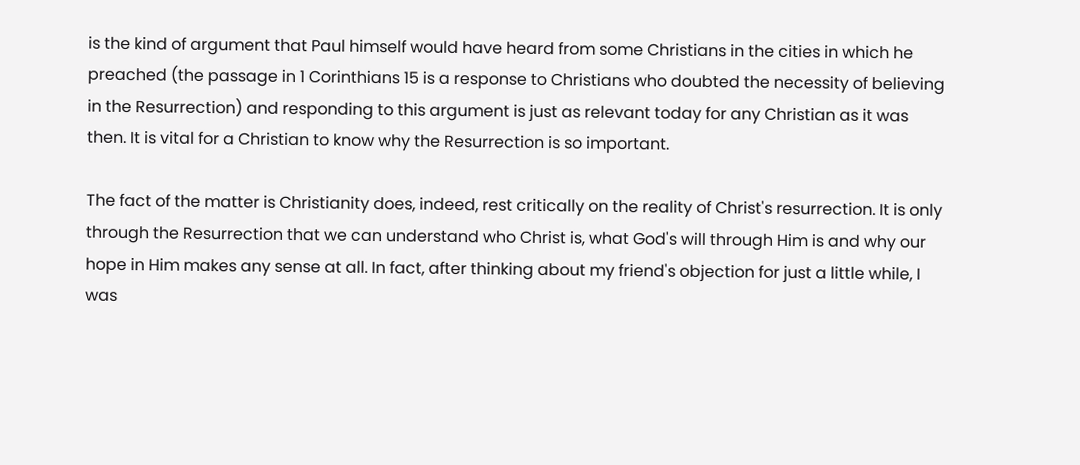is the kind of argument that Paul himself would have heard from some Christians in the cities in which he preached (the passage in 1 Corinthians 15 is a response to Christians who doubted the necessity of believing in the Resurrection) and responding to this argument is just as relevant today for any Christian as it was then. It is vital for a Christian to know why the Resurrection is so important.

The fact of the matter is Christianity does, indeed, rest critically on the reality of Christ's resurrection. It is only through the Resurrection that we can understand who Christ is, what God's will through Him is and why our hope in Him makes any sense at all. In fact, after thinking about my friend's objection for just a little while, I was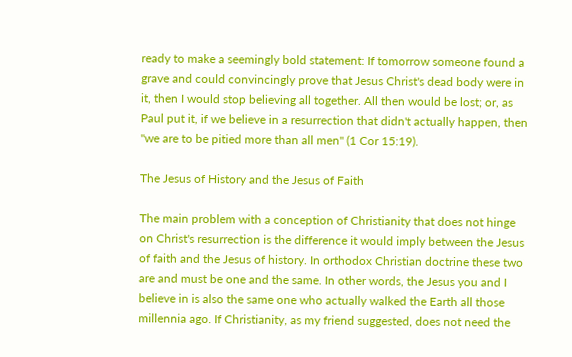ready to make a seemingly bold statement: If tomorrow someone found a grave and could convincingly prove that Jesus Christ's dead body were in it, then I would stop believing all together. All then would be lost; or, as Paul put it, if we believe in a resurrection that didn't actually happen, then "we are to be pitied more than all men" (1 Cor 15:19).

The Jesus of History and the Jesus of Faith

The main problem with a conception of Christianity that does not hinge on Christ's resurrection is the difference it would imply between the Jesus of faith and the Jesus of history. In orthodox Christian doctrine these two are and must be one and the same. In other words, the Jesus you and I believe in is also the same one who actually walked the Earth all those millennia ago. If Christianity, as my friend suggested, does not need the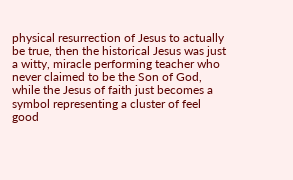physical resurrection of Jesus to actually be true, then the historical Jesus was just a witty, miracle performing teacher who never claimed to be the Son of God, while the Jesus of faith just becomes a symbol representing a cluster of feel good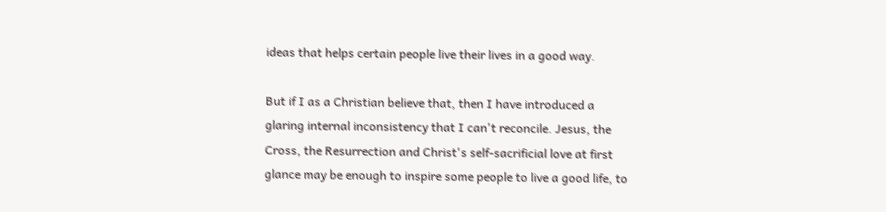ideas that helps certain people live their lives in a good way.

But if I as a Christian believe that, then I have introduced a glaring internal inconsistency that I can't reconcile. Jesus, the Cross, the Resurrection and Christ's self-sacrificial love at first glance may be enough to inspire some people to live a good life, to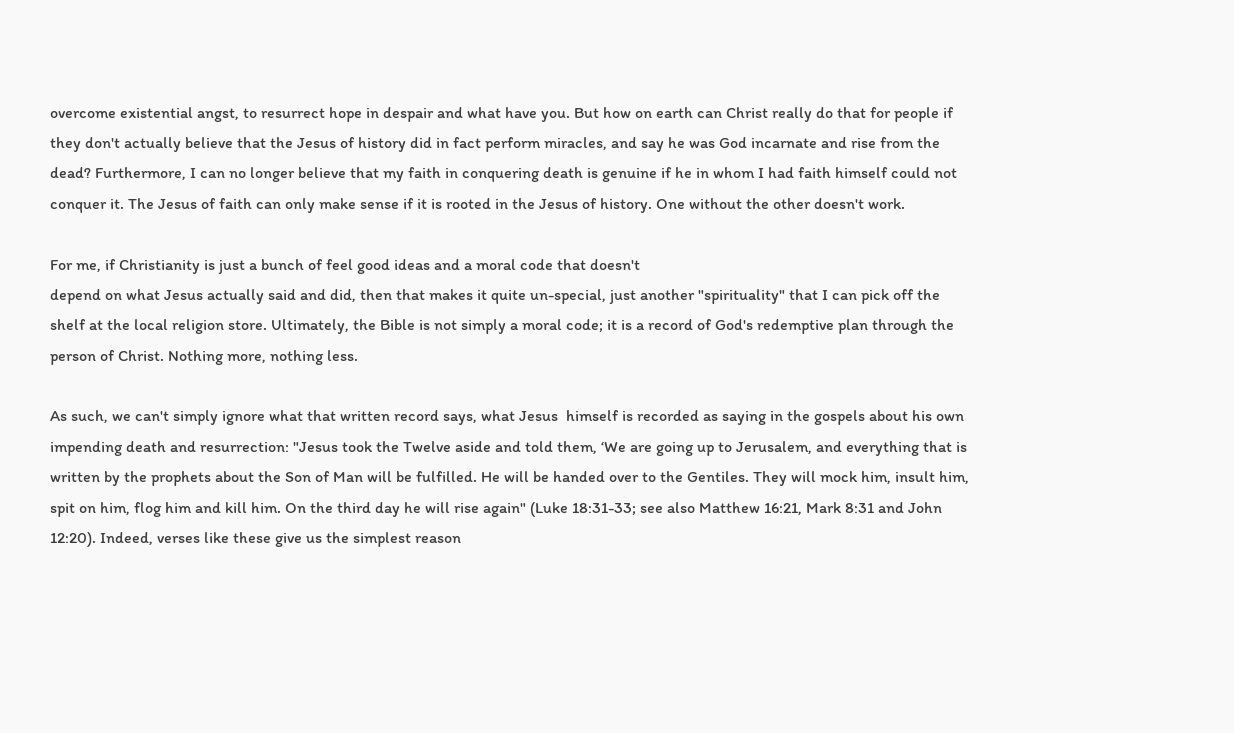overcome existential angst, to resurrect hope in despair and what have you. But how on earth can Christ really do that for people if they don't actually believe that the Jesus of history did in fact perform miracles, and say he was God incarnate and rise from the dead? Furthermore, I can no longer believe that my faith in conquering death is genuine if he in whom I had faith himself could not conquer it. The Jesus of faith can only make sense if it is rooted in the Jesus of history. One without the other doesn't work.

For me, if Christianity is just a bunch of feel good ideas and a moral code that doesn't
depend on what Jesus actually said and did, then that makes it quite un-special, just another "spirituality" that I can pick off the shelf at the local religion store. Ultimately, the Bible is not simply a moral code; it is a record of God's redemptive plan through the person of Christ. Nothing more, nothing less.

As such, we can't simply ignore what that written record says, what Jesus  himself is recorded as saying in the gospels about his own impending death and resurrection: "Jesus took the Twelve aside and told them, ‘We are going up to Jerusalem, and everything that is written by the prophets about the Son of Man will be fulfilled. He will be handed over to the Gentiles. They will mock him, insult him, spit on him, flog him and kill him. On the third day he will rise again" (Luke 18:31-33; see also Matthew 16:21, Mark 8:31 and John 12:20). Indeed, verses like these give us the simplest reason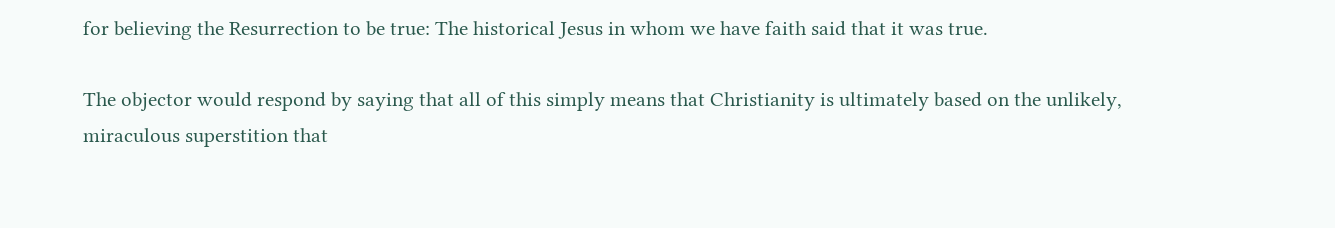for believing the Resurrection to be true: The historical Jesus in whom we have faith said that it was true.

The objector would respond by saying that all of this simply means that Christianity is ultimately based on the unlikely, miraculous superstition that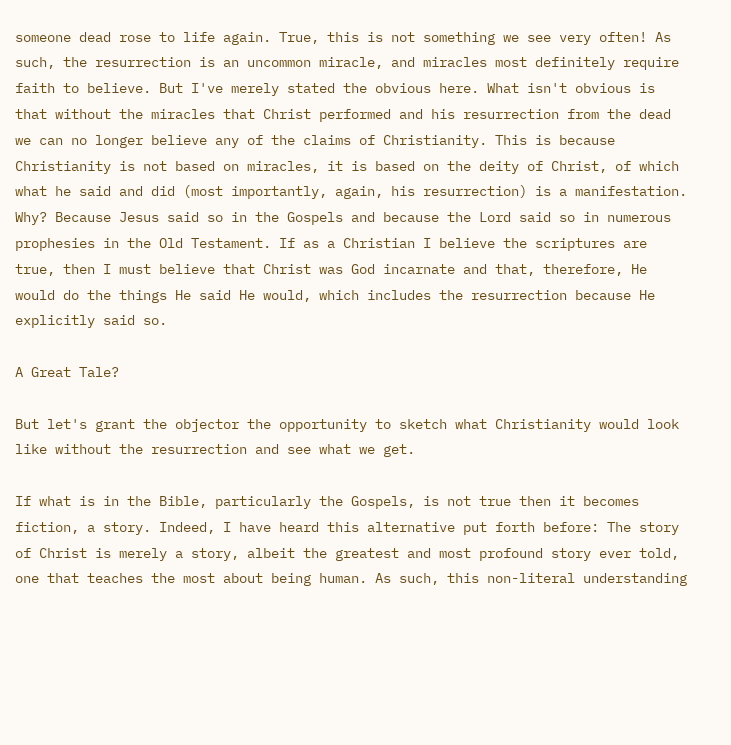someone dead rose to life again. True, this is not something we see very often! As such, the resurrection is an uncommon miracle, and miracles most definitely require faith to believe. But I've merely stated the obvious here. What isn't obvious is that without the miracles that Christ performed and his resurrection from the dead we can no longer believe any of the claims of Christianity. This is because Christianity is not based on miracles, it is based on the deity of Christ, of which what he said and did (most importantly, again, his resurrection) is a manifestation. Why? Because Jesus said so in the Gospels and because the Lord said so in numerous prophesies in the Old Testament. If as a Christian I believe the scriptures are true, then I must believe that Christ was God incarnate and that, therefore, He would do the things He said He would, which includes the resurrection because He explicitly said so.

A Great Tale?

But let's grant the objector the opportunity to sketch what Christianity would look like without the resurrection and see what we get.

If what is in the Bible, particularly the Gospels, is not true then it becomes fiction, a story. Indeed, I have heard this alternative put forth before: The story of Christ is merely a story, albeit the greatest and most profound story ever told, one that teaches the most about being human. As such, this non-literal understanding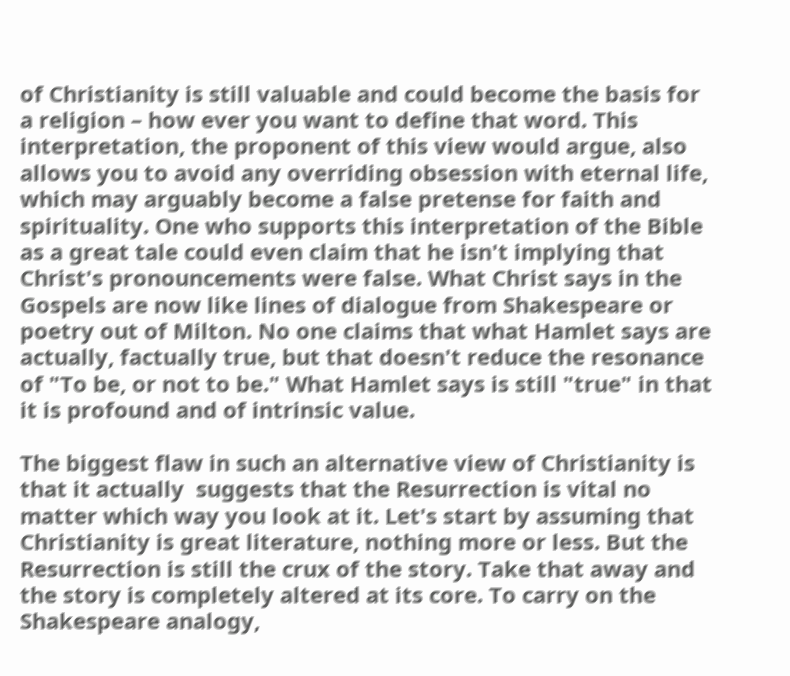of Christianity is still valuable and could become the basis for a religion – how ever you want to define that word. This interpretation, the proponent of this view would argue, also allows you to avoid any overriding obsession with eternal life, which may arguably become a false pretense for faith and spirituality. One who supports this interpretation of the Bible as a great tale could even claim that he isn't implying that Christ's pronouncements were false. What Christ says in the Gospels are now like lines of dialogue from Shakespeare or poetry out of Milton. No one claims that what Hamlet says are actually, factually true, but that doesn't reduce the resonance of "To be, or not to be." What Hamlet says is still "true" in that it is profound and of intrinsic value.

The biggest flaw in such an alternative view of Christianity is that it actually  suggests that the Resurrection is vital no matter which way you look at it. Let's start by assuming that Christianity is great literature, nothing more or less. But the Resurrection is still the crux of the story. Take that away and the story is completely altered at its core. To carry on the Shakespeare analogy,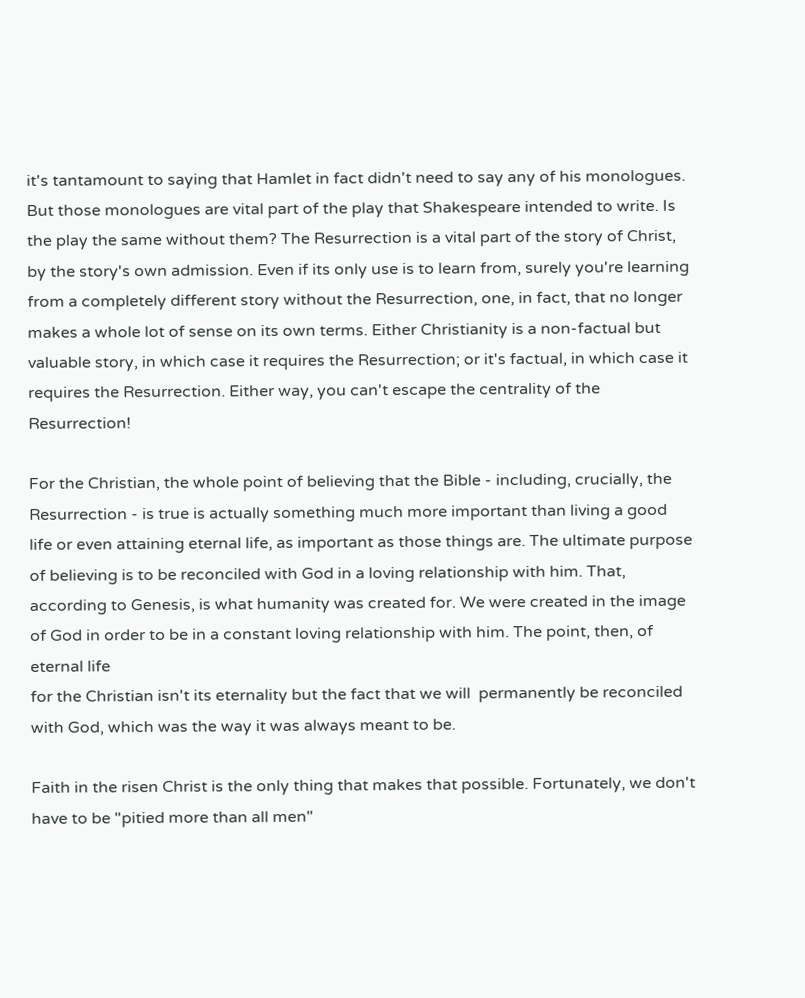it's tantamount to saying that Hamlet in fact didn't need to say any of his monologues. But those monologues are vital part of the play that Shakespeare intended to write. Is the play the same without them? The Resurrection is a vital part of the story of Christ, by the story's own admission. Even if its only use is to learn from, surely you're learning from a completely different story without the Resurrection, one, in fact, that no longer makes a whole lot of sense on its own terms. Either Christianity is a non-factual but valuable story, in which case it requires the Resurrection; or it's factual, in which case it requires the Resurrection. Either way, you can't escape the centrality of the Resurrection!

For the Christian, the whole point of believing that the Bible - including, crucially, the Resurrection - is true is actually something much more important than living a good life or even attaining eternal life, as important as those things are. The ultimate purpose of believing is to be reconciled with God in a loving relationship with him. That, according to Genesis, is what humanity was created for. We were created in the image of God in order to be in a constant loving relationship with him. The point, then, of eternal life
for the Christian isn't its eternality but the fact that we will  permanently be reconciled with God, which was the way it was always meant to be.

Faith in the risen Christ is the only thing that makes that possible. Fortunately, we don't have to be "pitied more than all men"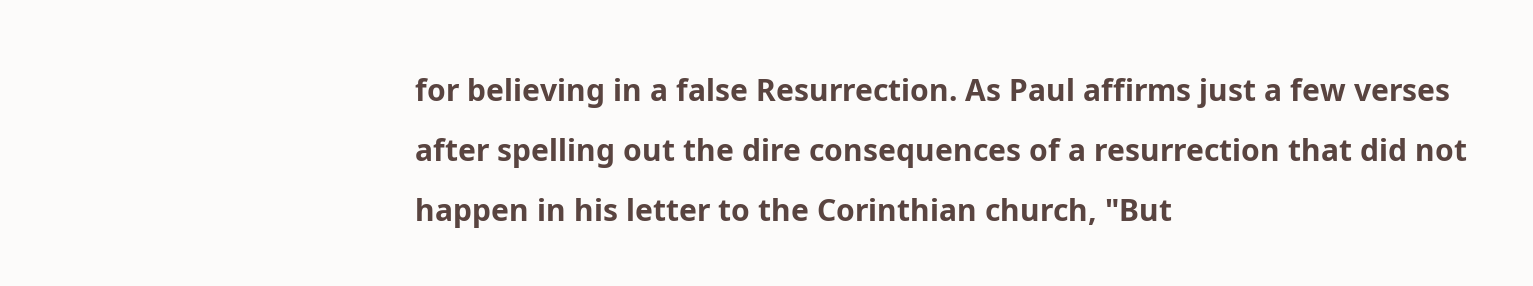for believing in a false Resurrection. As Paul affirms just a few verses after spelling out the dire consequences of a resurrection that did not happen in his letter to the Corinthian church, "But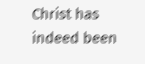Christ has indeed been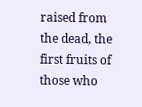raised from the dead, the first fruits of those who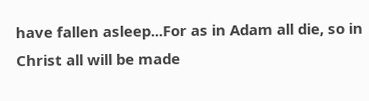have fallen asleep...For as in Adam all die, so in Christ all will be made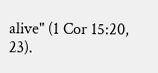alive" (1 Cor 15:20, 23).